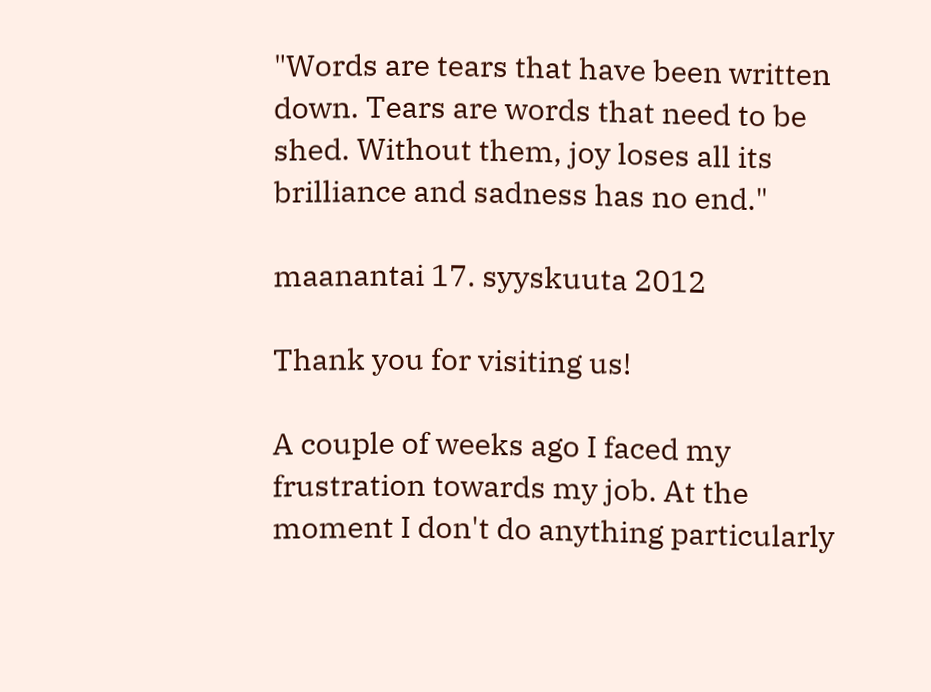"Words are tears that have been written down. Tears are words that need to be shed. Without them, joy loses all its brilliance and sadness has no end."

maanantai 17. syyskuuta 2012

Thank you for visiting us!

A couple of weeks ago I faced my frustration towards my job. At the moment I don't do anything particularly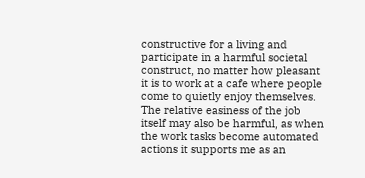constructive for a living and participate in a harmful societal construct, no matter how pleasant it is to work at a cafe where people come to quietly enjoy themselves. The relative easiness of the job itself may also be harmful, as when the work tasks become automated actions it supports me as an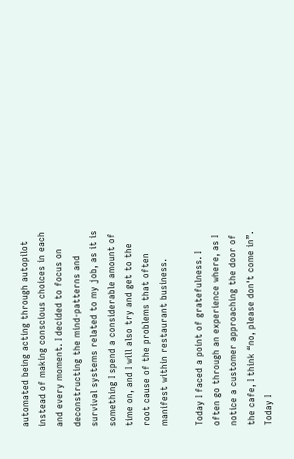automated being acting through autopilot instead of making conscious choices in each and every moment. I decided to focus on deconstructing the mind-patterns and survival systems related to my job, as it is something I spend a considerable amount of time on, and I will also try and get to the root cause of the problems that often manifest within restaurant business.

Today I faced a point of gratefulness. I often go through an experience where, as I notice a customer approaching the door of the cafe, I think “no, please don't come in”. Today I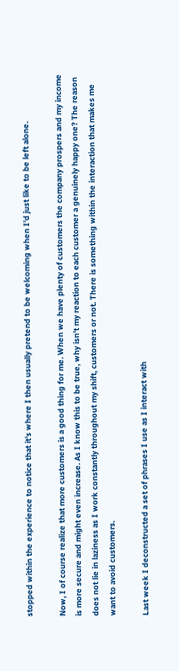stopped within the experience to notice that it's where I then usually pretend to be welcoming when I'd just like to be left alone.

Now, I of course realize that more customers is a good thing for me. When we have plenty of customers the company prospers and my income is more secure and might even increase. As I know this to be true, why isn't my reaction to each customer a genuinely happy one? The reason does not lie in laziness as I work constantly throughout my shift, customers or not. There is something within the interaction that makes me want to avoid customers.

Last week I deconstructed a set of phrases I use as I interact with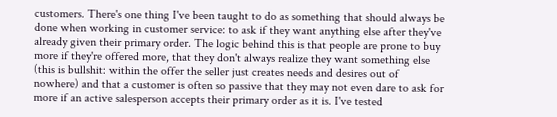customers. There's one thing I've been taught to do as something that should always be done when working in customer service: to ask if they want anything else after they've already given their primary order. The logic behind this is that people are prone to buy more if they're offered more, that they don't always realize they want something else (this is bullshit: within the offer the seller just creates needs and desires out of nowhere) and that a customer is often so passive that they may not even dare to ask for more if an active salesperson accepts their primary order as it is. I've tested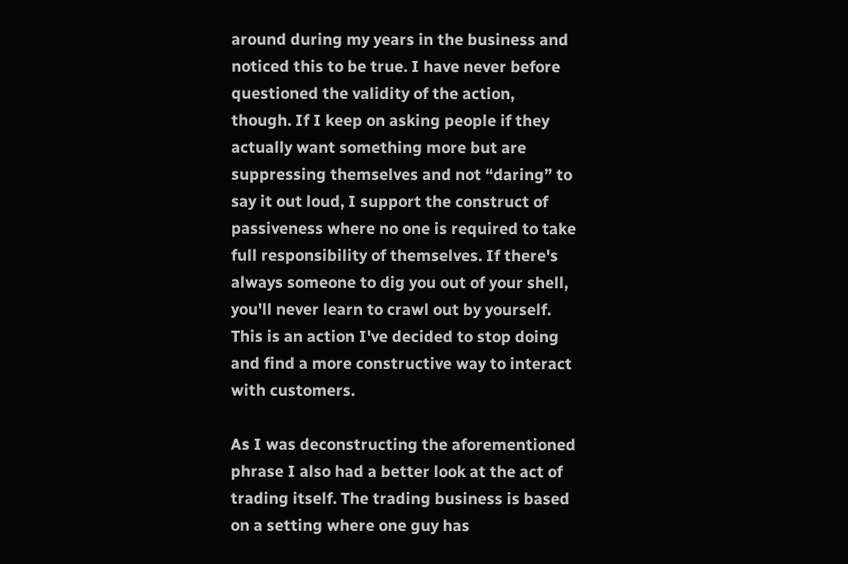around during my years in the business and noticed this to be true. I have never before questioned the validity of the action, though. If I keep on asking people if they actually want something more but are suppressing themselves and not “daring” to say it out loud, I support the construct of passiveness where no one is required to take full responsibility of themselves. If there's always someone to dig you out of your shell, you'll never learn to crawl out by yourself. This is an action I've decided to stop doing and find a more constructive way to interact with customers.

As I was deconstructing the aforementioned phrase I also had a better look at the act of trading itself. The trading business is based on a setting where one guy has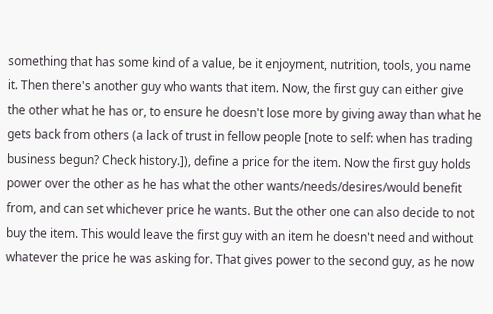something that has some kind of a value, be it enjoyment, nutrition, tools, you name it. Then there's another guy who wants that item. Now, the first guy can either give the other what he has or, to ensure he doesn't lose more by giving away than what he gets back from others (a lack of trust in fellow people [note to self: when has trading business begun? Check history.]), define a price for the item. Now the first guy holds power over the other as he has what the other wants/needs/desires/would benefit from, and can set whichever price he wants. But the other one can also decide to not buy the item. This would leave the first guy with an item he doesn't need and without whatever the price he was asking for. That gives power to the second guy, as he now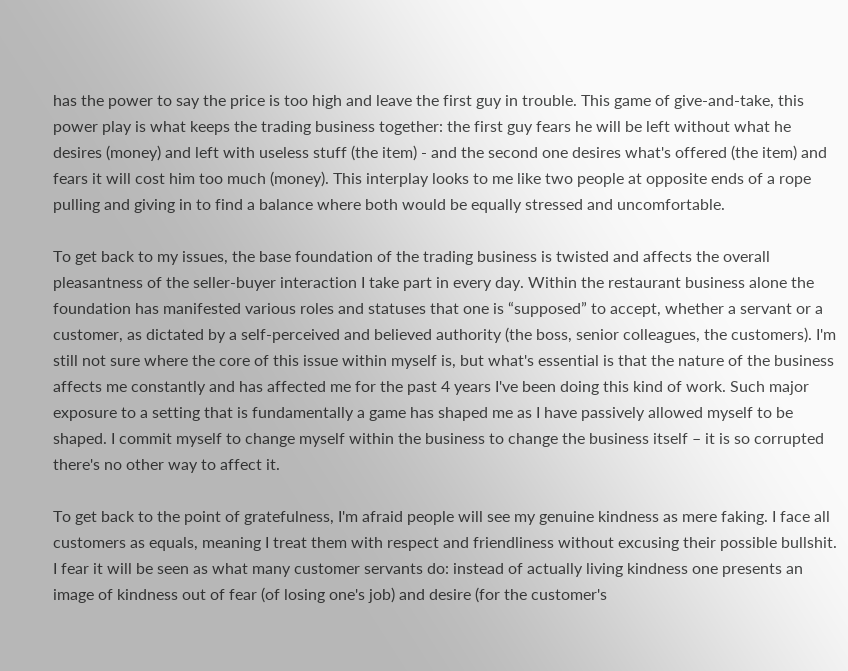has the power to say the price is too high and leave the first guy in trouble. This game of give-and-take, this power play is what keeps the trading business together: the first guy fears he will be left without what he desires (money) and left with useless stuff (the item) - and the second one desires what's offered (the item) and fears it will cost him too much (money). This interplay looks to me like two people at opposite ends of a rope pulling and giving in to find a balance where both would be equally stressed and uncomfortable.

To get back to my issues, the base foundation of the trading business is twisted and affects the overall pleasantness of the seller-buyer interaction I take part in every day. Within the restaurant business alone the foundation has manifested various roles and statuses that one is “supposed” to accept, whether a servant or a customer, as dictated by a self-perceived and believed authority (the boss, senior colleagues, the customers). I'm still not sure where the core of this issue within myself is, but what's essential is that the nature of the business affects me constantly and has affected me for the past 4 years I've been doing this kind of work. Such major exposure to a setting that is fundamentally a game has shaped me as I have passively allowed myself to be shaped. I commit myself to change myself within the business to change the business itself – it is so corrupted there's no other way to affect it.

To get back to the point of gratefulness, I'm afraid people will see my genuine kindness as mere faking. I face all customers as equals, meaning I treat them with respect and friendliness without excusing their possible bullshit. I fear it will be seen as what many customer servants do: instead of actually living kindness one presents an image of kindness out of fear (of losing one's job) and desire (for the customer's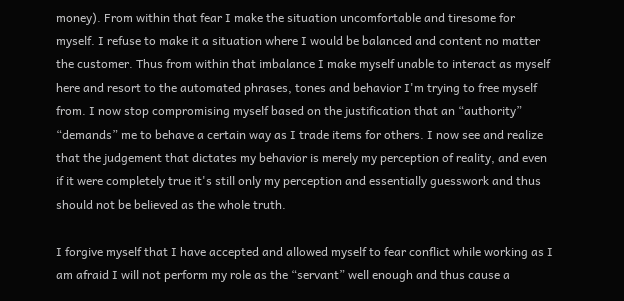money). From within that fear I make the situation uncomfortable and tiresome for myself. I refuse to make it a situation where I would be balanced and content no matter the customer. Thus from within that imbalance I make myself unable to interact as myself here and resort to the automated phrases, tones and behavior I'm trying to free myself from. I now stop compromising myself based on the justification that an “authority” “demands” me to behave a certain way as I trade items for others. I now see and realize that the judgement that dictates my behavior is merely my perception of reality, and even if it were completely true it's still only my perception and essentially guesswork and thus should not be believed as the whole truth.

I forgive myself that I have accepted and allowed myself to fear conflict while working as I am afraid I will not perform my role as the “servant” well enough and thus cause a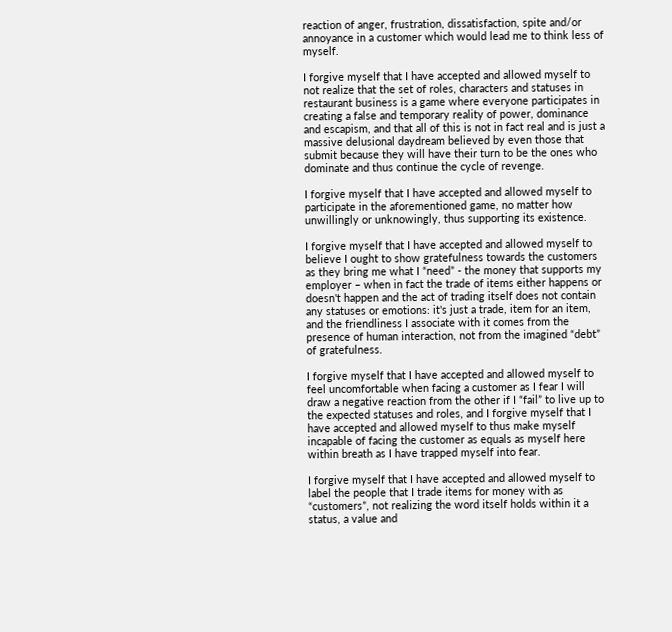reaction of anger, frustration, dissatisfaction, spite and/or annoyance in a customer which would lead me to think less of myself.

I forgive myself that I have accepted and allowed myself to not realize that the set of roles, characters and statuses in restaurant business is a game where everyone participates in creating a false and temporary reality of power, dominance and escapism, and that all of this is not in fact real and is just a massive delusional daydream believed by even those that submit because they will have their turn to be the ones who dominate and thus continue the cycle of revenge.

I forgive myself that I have accepted and allowed myself to participate in the aforementioned game, no matter how unwillingly or unknowingly, thus supporting its existence.

I forgive myself that I have accepted and allowed myself to believe I ought to show gratefulness towards the customers as they bring me what I “need” - the money that supports my employer – when in fact the trade of items either happens or doesn't happen and the act of trading itself does not contain any statuses or emotions: it's just a trade, item for an item, and the friendliness I associate with it comes from the presence of human interaction, not from the imagined “debt” of gratefulness.

I forgive myself that I have accepted and allowed myself to feel uncomfortable when facing a customer as I fear I will draw a negative reaction from the other if I “fail” to live up to the expected statuses and roles, and I forgive myself that I have accepted and allowed myself to thus make myself incapable of facing the customer as equals as myself here within breath as I have trapped myself into fear.

I forgive myself that I have accepted and allowed myself to label the people that I trade items for money with as “customers”, not realizing the word itself holds within it a status, a value and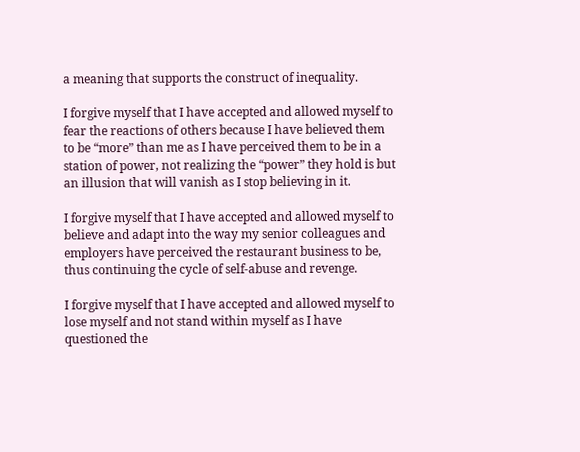a meaning that supports the construct of inequality.

I forgive myself that I have accepted and allowed myself to fear the reactions of others because I have believed them to be “more” than me as I have perceived them to be in a station of power, not realizing the “power” they hold is but an illusion that will vanish as I stop believing in it.

I forgive myself that I have accepted and allowed myself to believe and adapt into the way my senior colleagues and employers have perceived the restaurant business to be, thus continuing the cycle of self-abuse and revenge.

I forgive myself that I have accepted and allowed myself to lose myself and not stand within myself as I have questioned the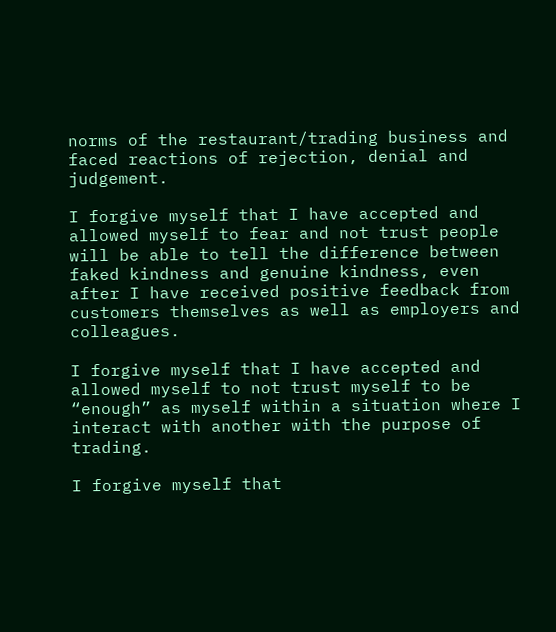norms of the restaurant/trading business and faced reactions of rejection, denial and judgement.

I forgive myself that I have accepted and allowed myself to fear and not trust people will be able to tell the difference between faked kindness and genuine kindness, even after I have received positive feedback from customers themselves as well as employers and colleagues.

I forgive myself that I have accepted and allowed myself to not trust myself to be “enough” as myself within a situation where I interact with another with the purpose of trading.

I forgive myself that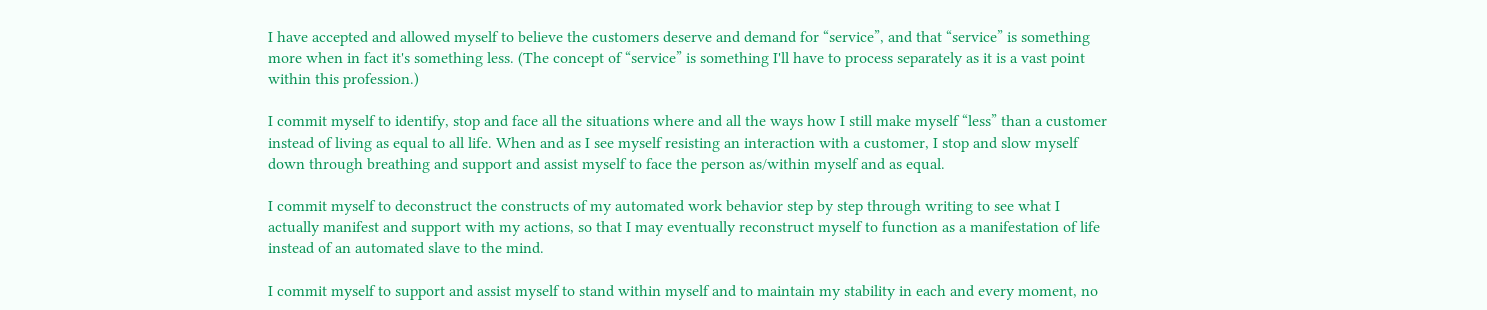I have accepted and allowed myself to believe the customers deserve and demand for “service”, and that “service” is something more when in fact it's something less. (The concept of “service” is something I'll have to process separately as it is a vast point within this profession.)

I commit myself to identify, stop and face all the situations where and all the ways how I still make myself “less” than a customer instead of living as equal to all life. When and as I see myself resisting an interaction with a customer, I stop and slow myself down through breathing and support and assist myself to face the person as/within myself and as equal.

I commit myself to deconstruct the constructs of my automated work behavior step by step through writing to see what I actually manifest and support with my actions, so that I may eventually reconstruct myself to function as a manifestation of life instead of an automated slave to the mind.

I commit myself to support and assist myself to stand within myself and to maintain my stability in each and every moment, no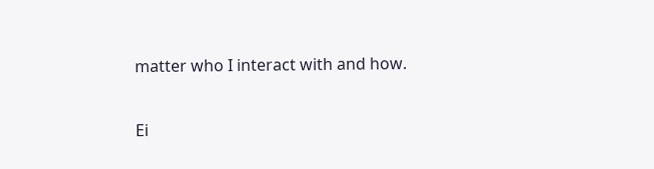matter who I interact with and how.

Ei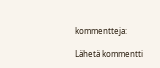kommentteja:

Lähetä kommentti